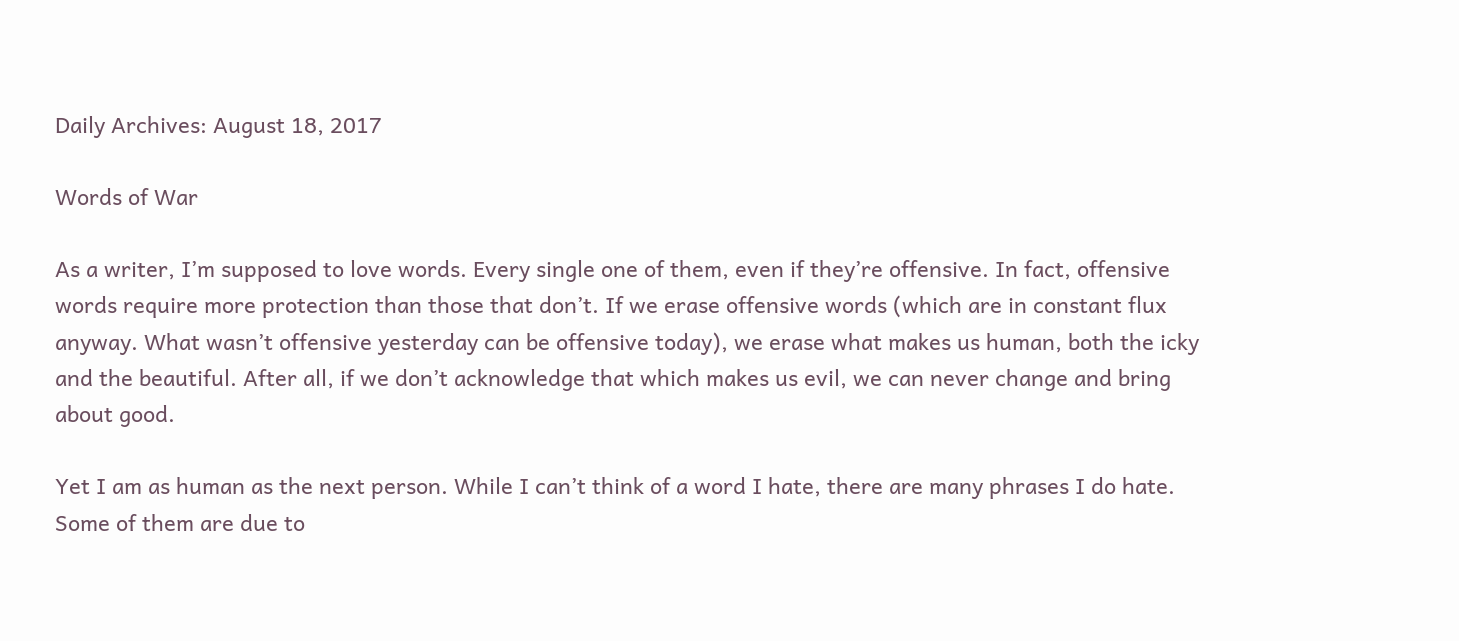Daily Archives: August 18, 2017

Words of War

As a writer, I’m supposed to love words. Every single one of them, even if they’re offensive. In fact, offensive words require more protection than those that don’t. If we erase offensive words (which are in constant flux anyway. What wasn’t offensive yesterday can be offensive today), we erase what makes us human, both the icky and the beautiful. After all, if we don’t acknowledge that which makes us evil, we can never change and bring about good.

Yet I am as human as the next person. While I can’t think of a word I hate, there are many phrases I do hate. Some of them are due to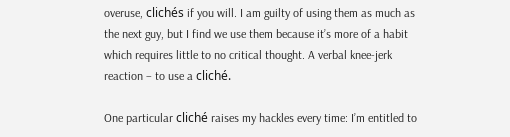overuse, clichés if you will. I am guilty of using them as much as the next guy, but I find we use them because it’s more of a habit which requires little to no critical thought. A verbal knee-jerk reaction – to use a cliché.

One particular cliché raises my hackles every time: I’m entitled to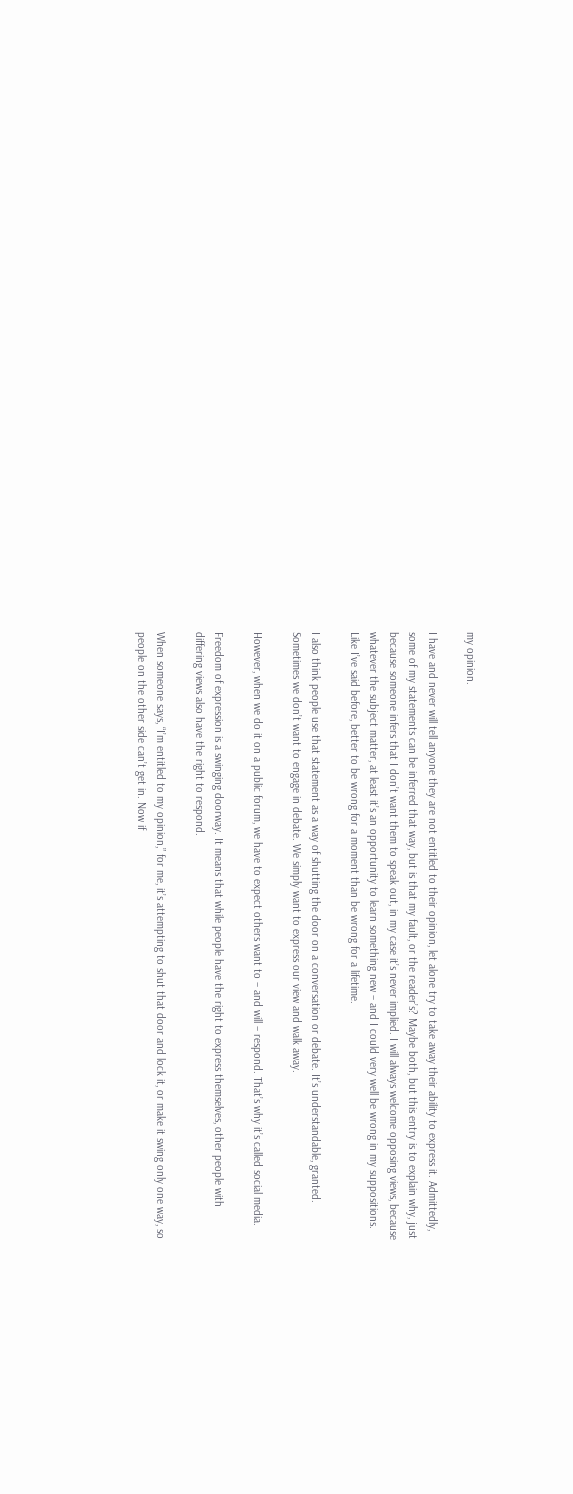my opinion.

I have and never will tell anyone they are not entitled to their opinion, let alone try to take away their ability to express it. Admittedly, some of my statements can be inferred that way, but is that my fault, or the reader’s? Maybe both, but this entry is to explain why, just because someone infers that I don’t want them to speak out, in my case it’s never implied. I will always welcome opposing views, because whatever the subject matter, at least it’s an opportunity to learn something new – and I could very well be wrong in my suppositions. Like I’ve said before, better to be wrong for a moment than be wrong for a lifetime.

I also think people use that statement as a way of shutting the door on a conversation or debate. It’s understandable, granted. Sometimes we don’t want to engage in debate. We simply want to express our view and walk away.

However, when we do it on a public forum, we have to expect others want to – and will – respond. That’s why it’s called social media.

Freedom of expression is a swinging doorway. It means that while people have the right to express themselves, other people with differing views also have the right to respond.

When someone says, “I’m entitled to my opinion,” for me, it’s attempting to shut that door and lock it, or make it swing only one way, so people on the other side can’t get in. Now if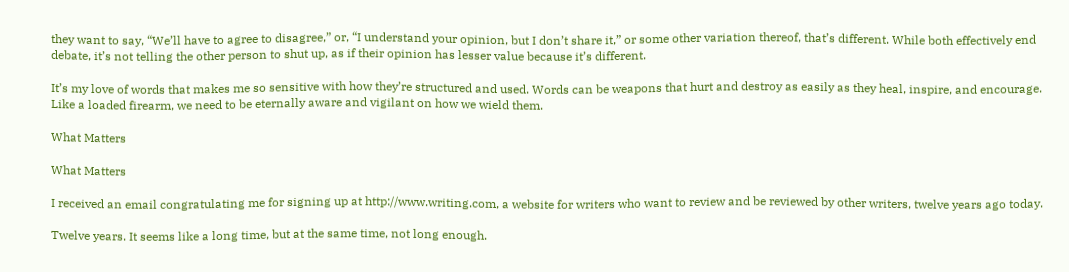they want to say, “We’ll have to agree to disagree,” or, “I understand your opinion, but I don’t share it,” or some other variation thereof, that’s different. While both effectively end debate, it’s not telling the other person to shut up, as if their opinion has lesser value because it’s different.

It’s my love of words that makes me so sensitive with how they’re structured and used. Words can be weapons that hurt and destroy as easily as they heal, inspire, and encourage. Like a loaded firearm, we need to be eternally aware and vigilant on how we wield them.

What Matters

What Matters

I received an email congratulating me for signing up at http://www.writing.com, a website for writers who want to review and be reviewed by other writers, twelve years ago today.

Twelve years. It seems like a long time, but at the same time, not long enough.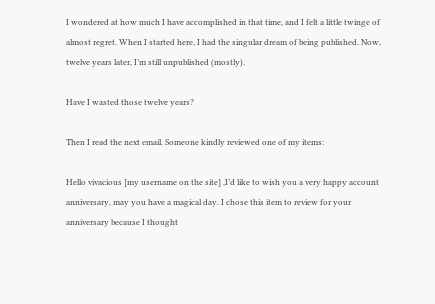I wondered at how much I have accomplished in that time, and I felt a little twinge of almost regret. When I started here, I had the singular dream of being published. Now, twelve years later, I’m still unpublished (mostly).

Have I wasted those twelve years?

Then I read the next email. Someone kindly reviewed one of my items:

Hello vivacious [my username on the site] ,I’d like to wish you a very happy account anniversary, may you have a magical day. I chose this item to review for your anniversary because I thought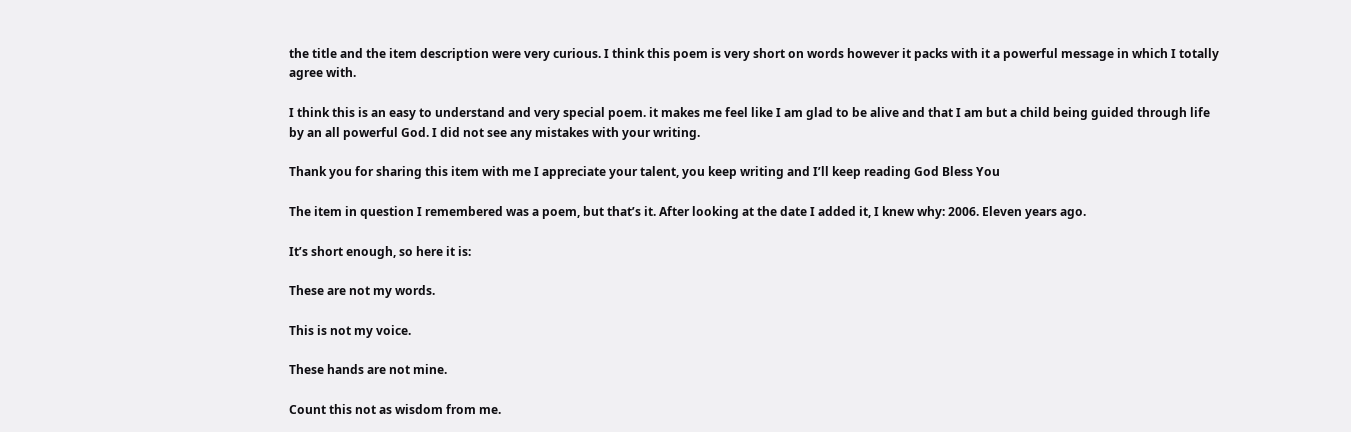the title and the item description were very curious. I think this poem is very short on words however it packs with it a powerful message in which I totally agree with.

I think this is an easy to understand and very special poem. it makes me feel like I am glad to be alive and that I am but a child being guided through life by an all powerful God. I did not see any mistakes with your writing.

Thank you for sharing this item with me I appreciate your talent, you keep writing and I’ll keep reading God Bless You

The item in question I remembered was a poem, but that’s it. After looking at the date I added it, I knew why: 2006. Eleven years ago.

It’s short enough, so here it is:

These are not my words.

This is not my voice.

These hands are not mine.

Count this not as wisdom from me.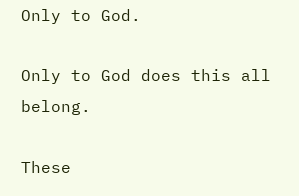Only to God.

Only to God does this all belong.

These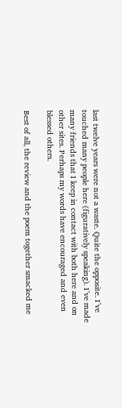last twelve years were not a waste. Quite the opposite. I’ve touched many people here (figuratively speaking). I’ve made many friends that I keep in contact with both here and on other sites. Perhaps my words have encouraged and even blessed others.

Best of all, the review and the poem together smacked me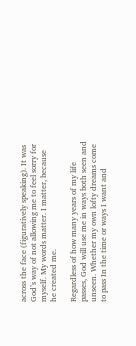across the face (figuratively speaking). It was God’s way of not allowing me to feel sorry for myself. My words matter. I matter, because he created me.

Regardless of how many years of my life passes, God will use me in ways both seen and unseen. Whether my own lofty dreams come to pass In the time or ways I want and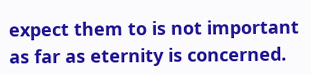expect them to is not important as far as eternity is concerned.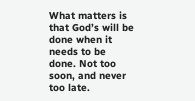What matters is that God’s will be done when it needs to be done. Not too soon, and never too late.